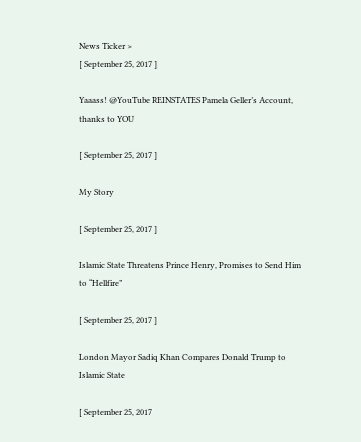News Ticker >
[ September 25, 2017 ]

Yaaass! @YouTube REINSTATES Pamela Geller’s Account, thanks to YOU

[ September 25, 2017 ]

My Story

[ September 25, 2017 ]

Islamic State Threatens Prince Henry, Promises to Send Him to “Hellfire”

[ September 25, 2017 ]

London Mayor Sadiq Khan Compares Donald Trump to Islamic State

[ September 25, 2017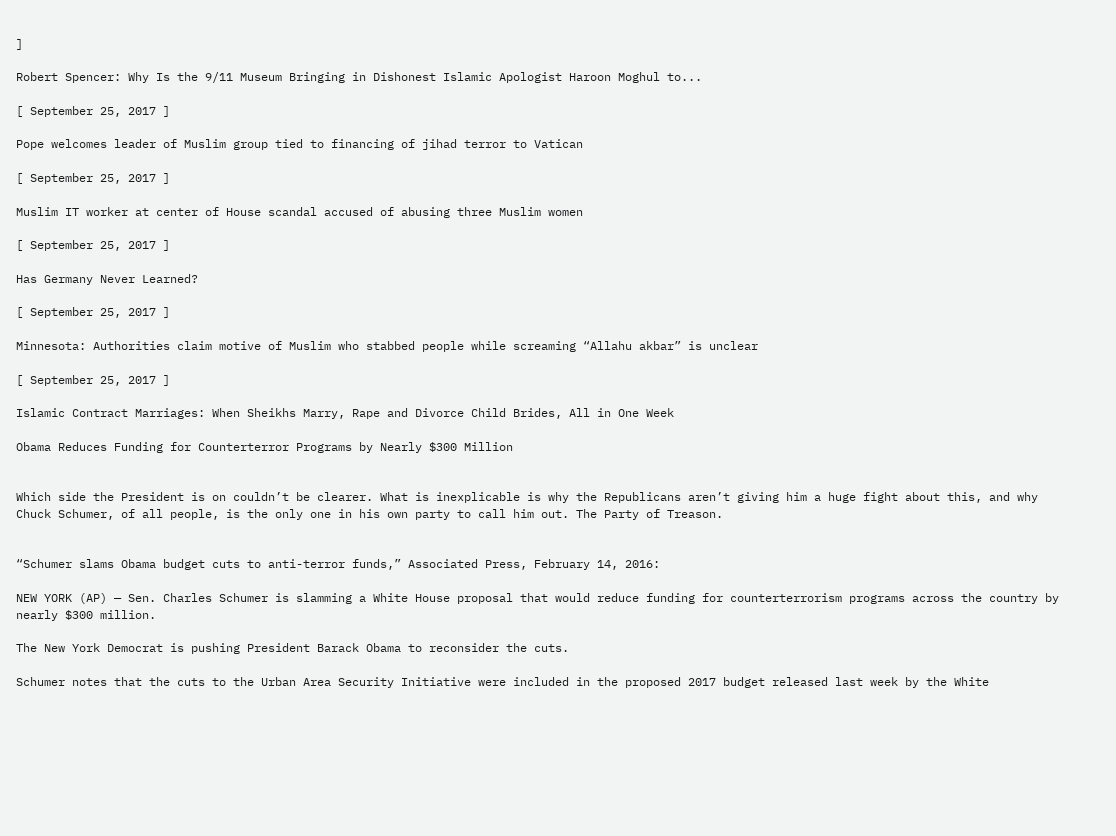]

Robert Spencer: Why Is the 9/11 Museum Bringing in Dishonest Islamic Apologist Haroon Moghul to...

[ September 25, 2017 ]

Pope welcomes leader of Muslim group tied to financing of jihad terror to Vatican

[ September 25, 2017 ]

Muslim IT worker at center of House scandal accused of abusing three Muslim women

[ September 25, 2017 ]

Has Germany Never Learned?

[ September 25, 2017 ]

Minnesota: Authorities claim motive of Muslim who stabbed people while screaming “Allahu akbar” is unclear

[ September 25, 2017 ]

Islamic Contract Marriages: When Sheikhs Marry, Rape and Divorce Child Brides, All in One Week

Obama Reduces Funding for Counterterror Programs by Nearly $300 Million


Which side the President is on couldn’t be clearer. What is inexplicable is why the Republicans aren’t giving him a huge fight about this, and why Chuck Schumer, of all people, is the only one in his own party to call him out. The Party of Treason.


“Schumer slams Obama budget cuts to anti-terror funds,” Associated Press, February 14, 2016:

NEW YORK (AP) — Sen. Charles Schumer is slamming a White House proposal that would reduce funding for counterterrorism programs across the country by nearly $300 million.

The New York Democrat is pushing President Barack Obama to reconsider the cuts.

Schumer notes that the cuts to the Urban Area Security Initiative were included in the proposed 2017 budget released last week by the White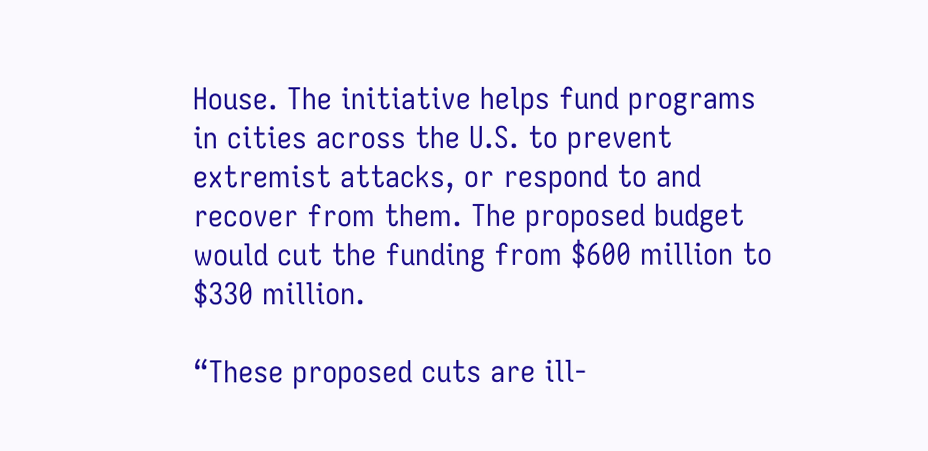House. The initiative helps fund programs in cities across the U.S. to prevent extremist attacks, or respond to and recover from them. The proposed budget would cut the funding from $600 million to $330 million.

“These proposed cuts are ill-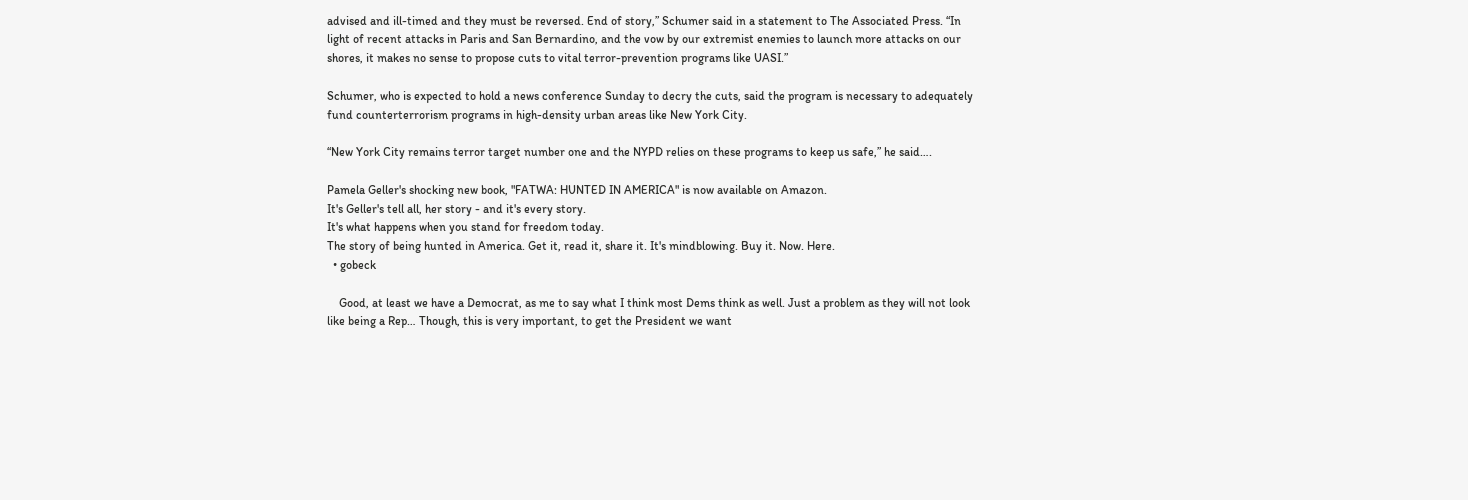advised and ill-timed and they must be reversed. End of story,” Schumer said in a statement to The Associated Press. “In light of recent attacks in Paris and San Bernardino, and the vow by our extremist enemies to launch more attacks on our shores, it makes no sense to propose cuts to vital terror-prevention programs like UASI.”

Schumer, who is expected to hold a news conference Sunday to decry the cuts, said the program is necessary to adequately fund counterterrorism programs in high-density urban areas like New York City.

“New York City remains terror target number one and the NYPD relies on these programs to keep us safe,” he said….

Pamela Geller's shocking new book, "FATWA: HUNTED IN AMERICA" is now available on Amazon.
It's Geller's tell all, her story - and it's every story.
It's what happens when you stand for freedom today.
The story of being hunted in America. Get it, read it, share it. It's mindblowing. Buy it. Now. Here.
  • gobeck

    Good, at least we have a Democrat, as me to say what I think most Dems think as well. Just a problem as they will not look like being a Rep… Though, this is very important, to get the President we want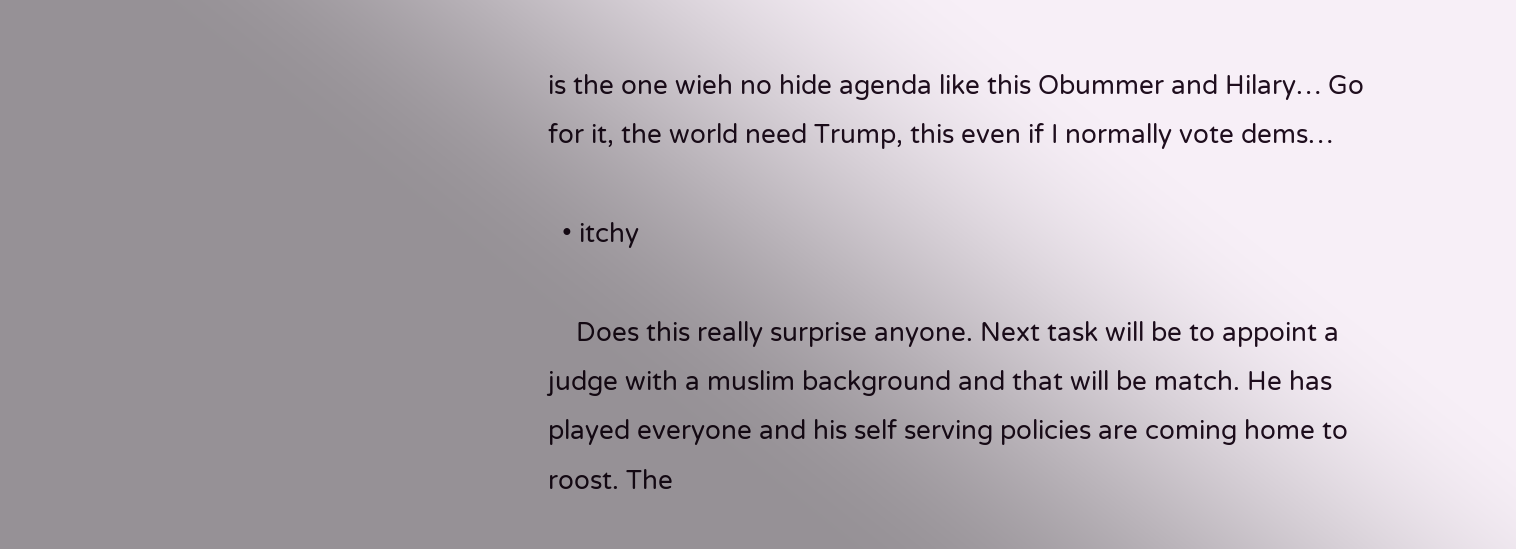is the one wieh no hide agenda like this Obummer and Hilary… Go for it, the world need Trump, this even if I normally vote dems…

  • itchy

    Does this really surprise anyone. Next task will be to appoint a judge with a muslim background and that will be match. He has played everyone and his self serving policies are coming home to roost. The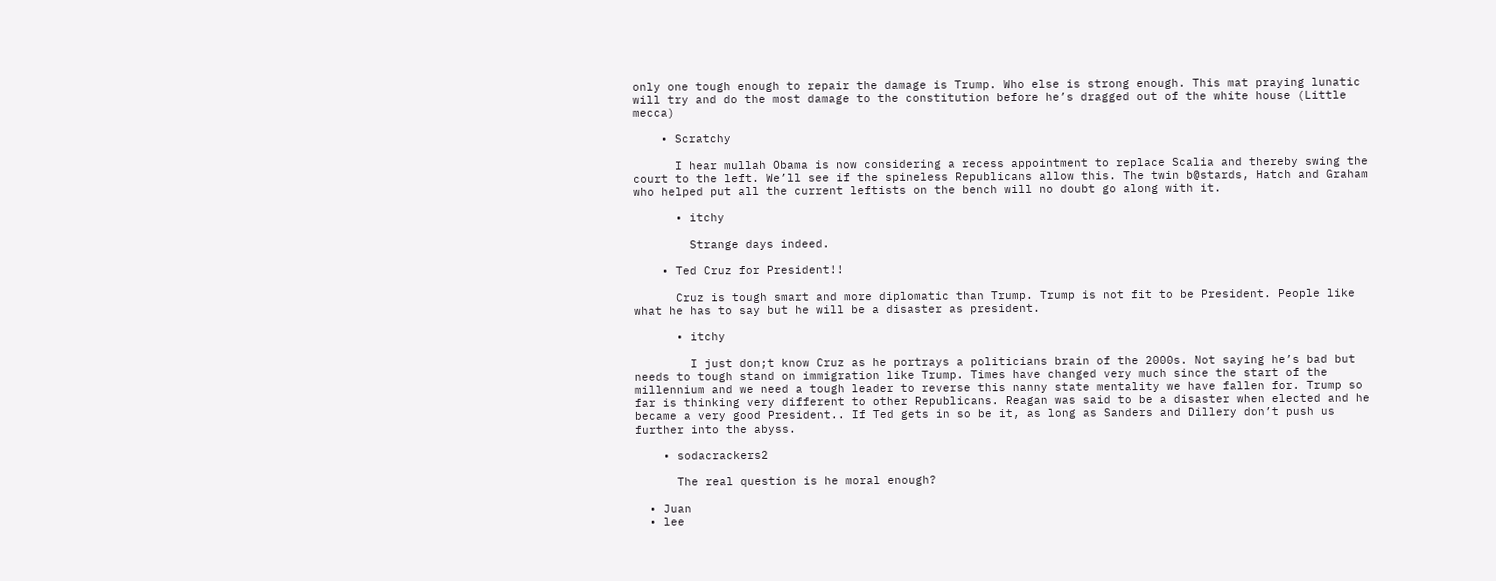only one tough enough to repair the damage is Trump. Who else is strong enough. This mat praying lunatic will try and do the most damage to the constitution before he’s dragged out of the white house (Little mecca)

    • Scratchy

      I hear mullah Obama is now considering a recess appointment to replace Scalia and thereby swing the court to the left. We’ll see if the spineless Republicans allow this. The twin b@stards, Hatch and Graham who helped put all the current leftists on the bench will no doubt go along with it.

      • itchy

        Strange days indeed.

    • Ted Cruz for President!!

      Cruz is tough smart and more diplomatic than Trump. Trump is not fit to be President. People like what he has to say but he will be a disaster as president.

      • itchy

        I just don;t know Cruz as he portrays a politicians brain of the 2000s. Not saying he’s bad but needs to tough stand on immigration like Trump. Times have changed very much since the start of the millennium and we need a tough leader to reverse this nanny state mentality we have fallen for. Trump so far is thinking very different to other Republicans. Reagan was said to be a disaster when elected and he became a very good President.. If Ted gets in so be it, as long as Sanders and Dillery don’t push us further into the abyss.

    • sodacrackers2

      The real question is he moral enough?

  • Juan
  • lee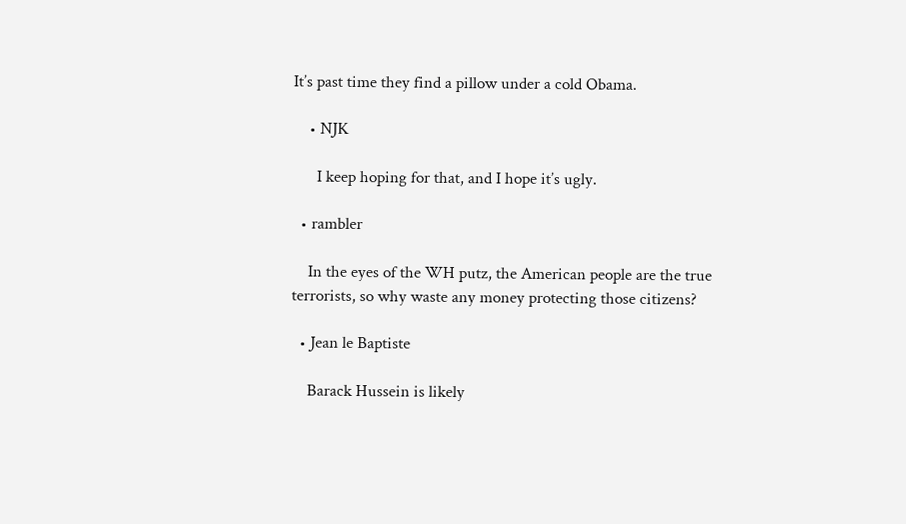It’s past time they find a pillow under a cold Obama.

    • NJK

      I keep hoping for that, and I hope it’s ugly.

  • rambler

    In the eyes of the WH putz, the American people are the true terrorists, so why waste any money protecting those citizens?

  • Jean le Baptiste

    Barack Hussein is likely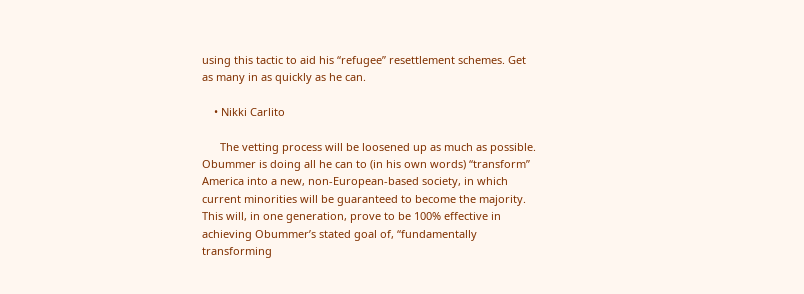using this tactic to aid his “refugee” resettlement schemes. Get as many in as quickly as he can.

    • Nikki Carlito

      The vetting process will be loosened up as much as possible. Obummer is doing all he can to (in his own words) “transform” America into a new, non-European-based society, in which current minorities will be guaranteed to become the majority. This will, in one generation, prove to be 100% effective in achieving Obummer’s stated goal of, “fundamentally transforming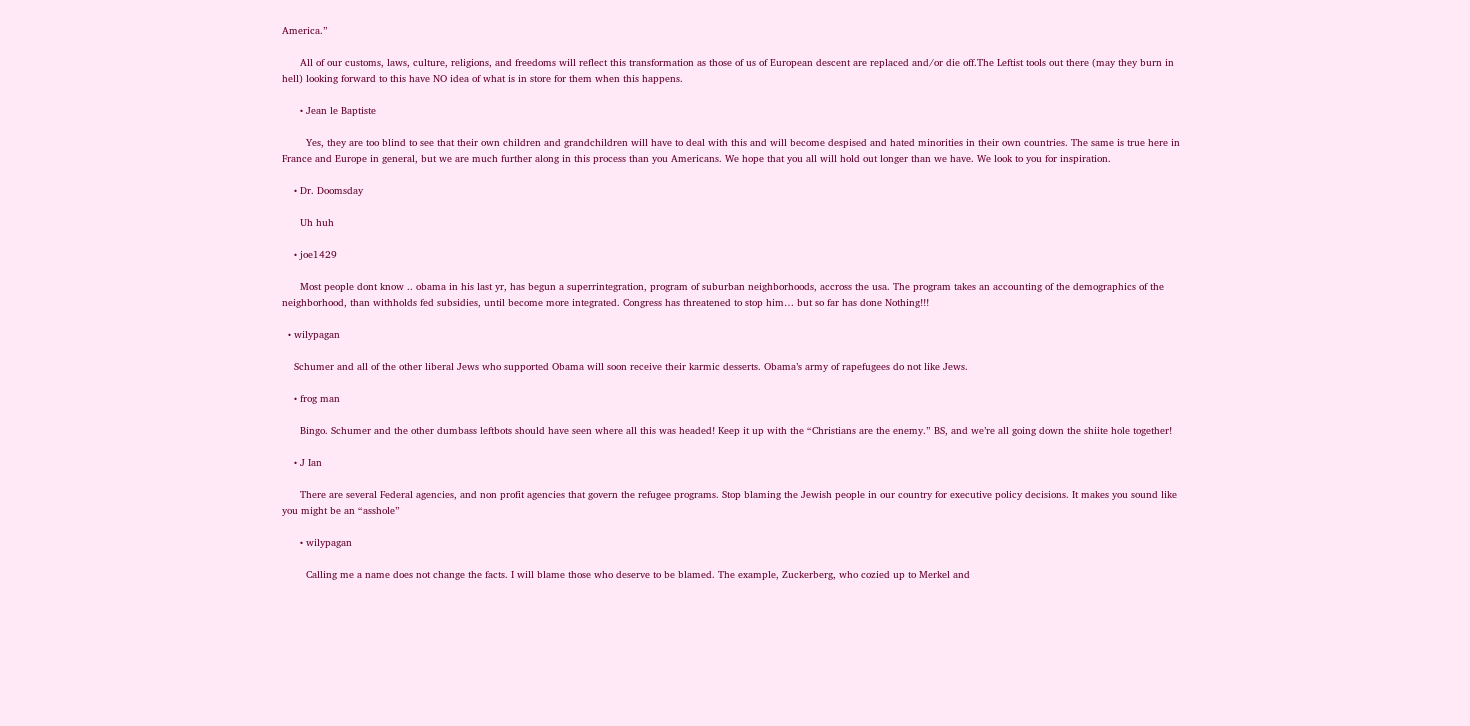America.”

      All of our customs, laws, culture, religions, and freedoms will reflect this transformation as those of us of European descent are replaced and/or die off.The Leftist tools out there (may they burn in hell) looking forward to this have NO idea of what is in store for them when this happens.

      • Jean le Baptiste

        Yes, they are too blind to see that their own children and grandchildren will have to deal with this and will become despised and hated minorities in their own countries. The same is true here in France and Europe in general, but we are much further along in this process than you Americans. We hope that you all will hold out longer than we have. We look to you for inspiration.

    • Dr. Doomsday

      Uh huh

    • joe1429

      Most people dont know .. obama in his last yr, has begun a superrintegration, program of suburban neighborhoods, accross the usa. The program takes an accounting of the demographics of the neighborhood, than withholds fed subsidies, until become more integrated. Congress has threatened to stop him… but so far has done Nothing!!!

  • wilypagan

    Schumer and all of the other liberal Jews who supported Obama will soon receive their karmic desserts. Obama’s army of rapefugees do not like Jews.

    • frog man

      Bingo. Schumer and the other dumbass leftbots should have seen where all this was headed! Keep it up with the “Christians are the enemy.” BS, and we’re all going down the shiite hole together!

    • J Ian

      There are several Federal agencies, and non profit agencies that govern the refugee programs. Stop blaming the Jewish people in our country for executive policy decisions. It makes you sound like you might be an “asshole”

      • wilypagan

        Calling me a name does not change the facts. I will blame those who deserve to be blamed. The example, Zuckerberg, who cozied up to Merkel and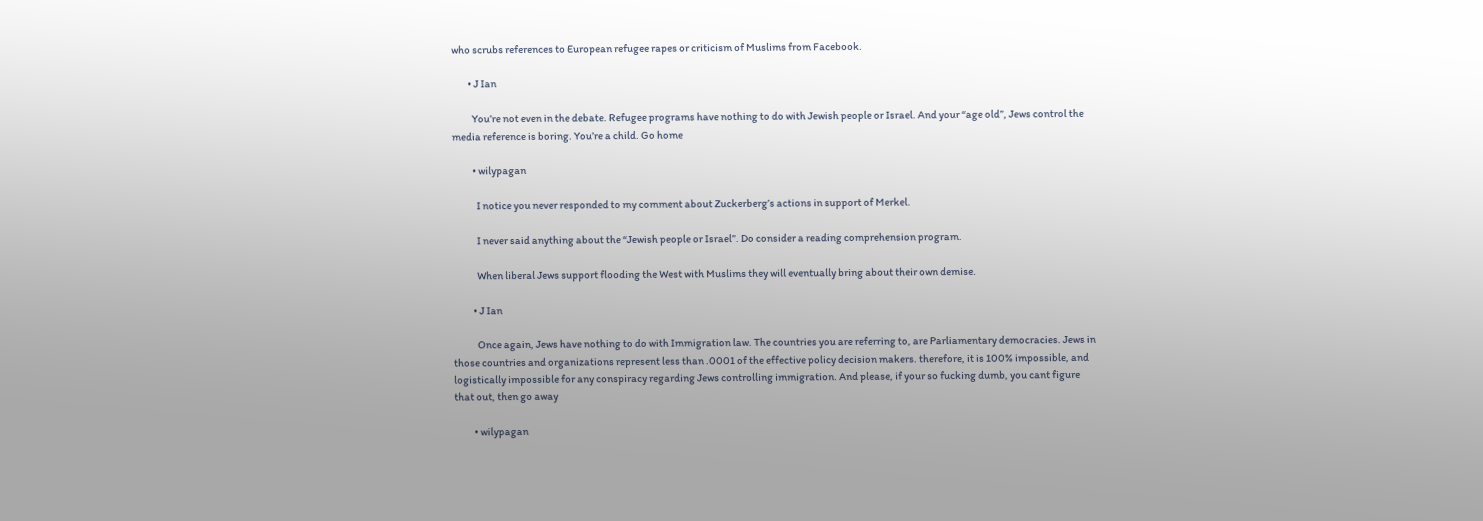who scrubs references to European refugee rapes or criticism of Muslims from Facebook.

        • J Ian

          You’re not even in the debate. Refugee programs have nothing to do with Jewish people or Israel. And your “age old”, Jews control the media reference is boring. You’re a child. Go home

          • wilypagan

            I notice you never responded to my comment about Zuckerberg’s actions in support of Merkel.

            I never said anything about the “Jewish people or Israel”. Do consider a reading comprehension program.

            When liberal Jews support flooding the West with Muslims they will eventually bring about their own demise.

          • J Ian

            Once again, Jews have nothing to do with Immigration law. The countries you are referring to, are Parliamentary democracies. Jews in those countries and organizations represent less than .0001 of the effective policy decision makers. therefore, it is 100% impossible, and logistically impossible for any conspiracy regarding Jews controlling immigration. And please, if your so fucking dumb, you cant figure that out, then go away

          • wilypagan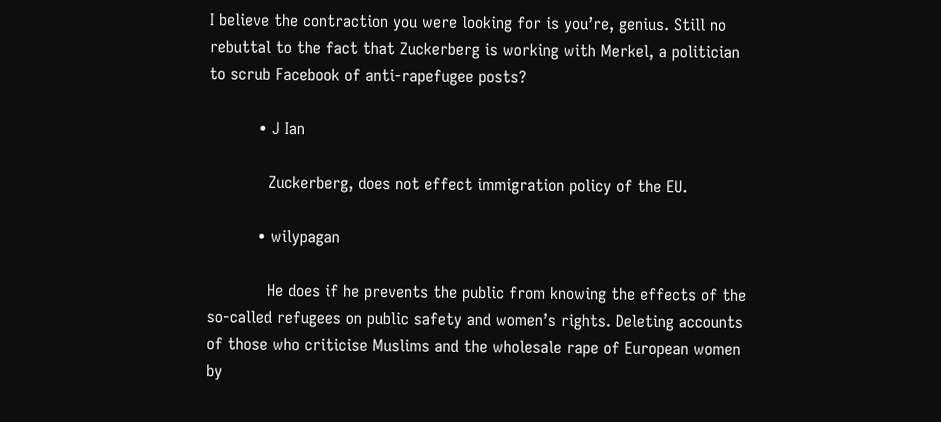I believe the contraction you were looking for is you’re, genius. Still no rebuttal to the fact that Zuckerberg is working with Merkel, a politician to scrub Facebook of anti-rapefugee posts?

          • J Ian

            Zuckerberg, does not effect immigration policy of the EU.

          • wilypagan

            He does if he prevents the public from knowing the effects of the so-called refugees on public safety and women’s rights. Deleting accounts of those who criticise Muslims and the wholesale rape of European women by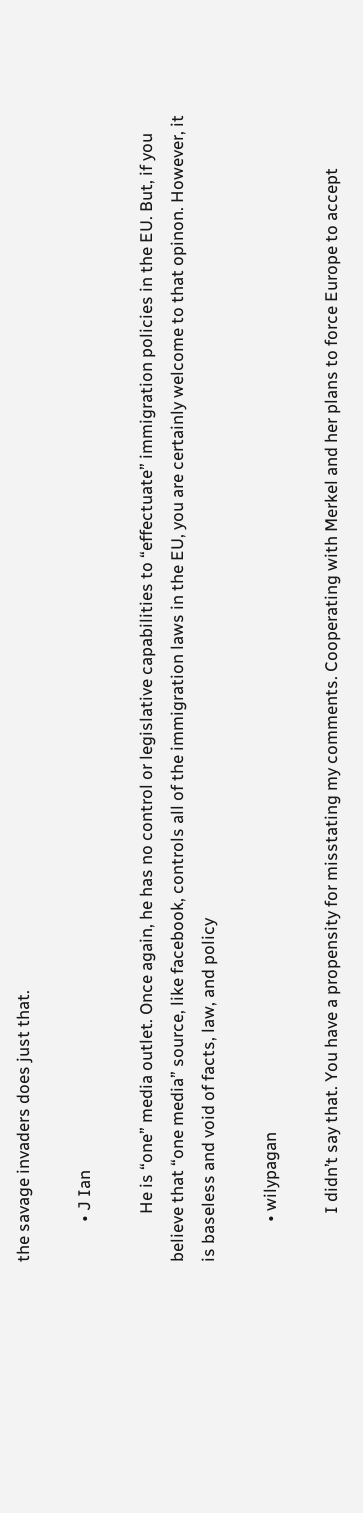the savage invaders does just that.

          • J Ian

            He is “one” media outlet. Once again, he has no control or legislative capabilities to “effectuate” immigration policies in the EU. But, if you believe that “one media” source, like facebook, controls all of the immigration laws in the EU, you are certainly welcome to that opinon. However, it is baseless and void of facts, law, and policy

          • wilypagan

            I didn’t say that. You have a propensity for misstating my comments. Cooperating with Merkel and her plans to force Europe to accept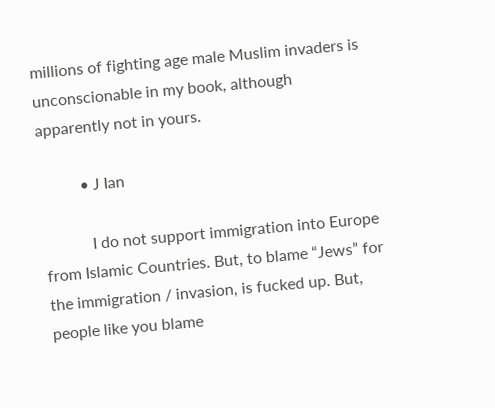millions of fighting age male Muslim invaders is unconscionable in my book, although apparently not in yours.

          • J Ian

            I do not support immigration into Europe from Islamic Countries. But, to blame “Jews” for the immigration / invasion, is fucked up. But, people like you blame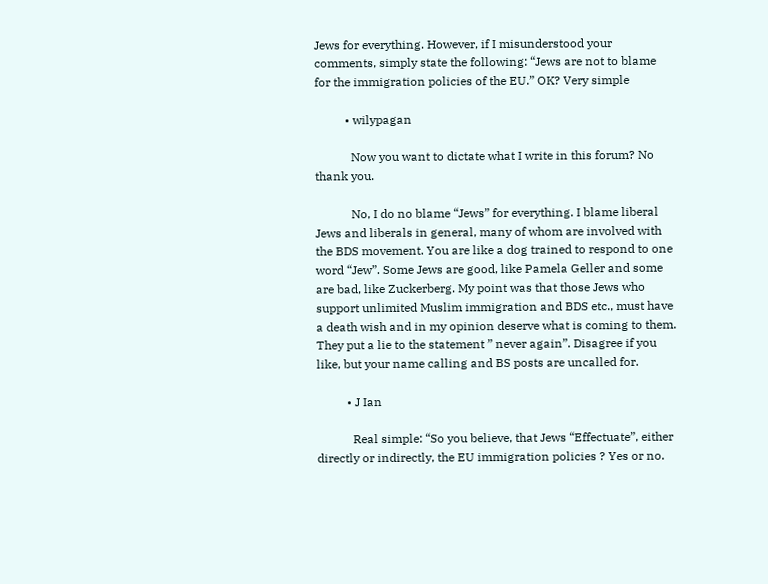Jews for everything. However, if I misunderstood your comments, simply state the following: “Jews are not to blame for the immigration policies of the EU.” OK? Very simple

          • wilypagan

            Now you want to dictate what I write in this forum? No thank you.

            No, I do no blame “Jews” for everything. I blame liberal Jews and liberals in general, many of whom are involved with the BDS movement. You are like a dog trained to respond to one word “Jew”. Some Jews are good, like Pamela Geller and some are bad, like Zuckerberg. My point was that those Jews who support unlimited Muslim immigration and BDS etc., must have a death wish and in my opinion deserve what is coming to them. They put a lie to the statement ” never again”. Disagree if you like, but your name calling and BS posts are uncalled for.

          • J Ian

            Real simple: “So you believe, that Jews “Effectuate”, either directly or indirectly, the EU immigration policies ? Yes or no.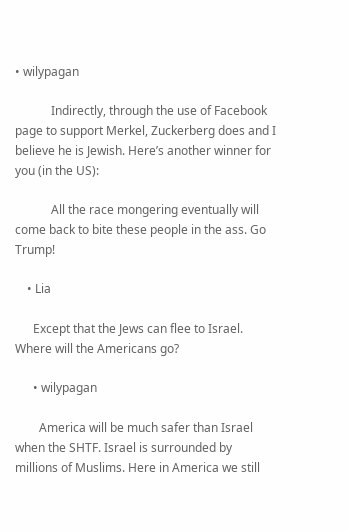• wilypagan

            Indirectly, through the use of Facebook page to support Merkel, Zuckerberg does and I believe he is Jewish. Here’s another winner for you (in the US):

            All the race mongering eventually will come back to bite these people in the ass. Go Trump!

    • Lia

      Except that the Jews can flee to Israel. Where will the Americans go?

      • wilypagan

        America will be much safer than Israel when the SHTF. Israel is surrounded by millions of Muslims. Here in America we still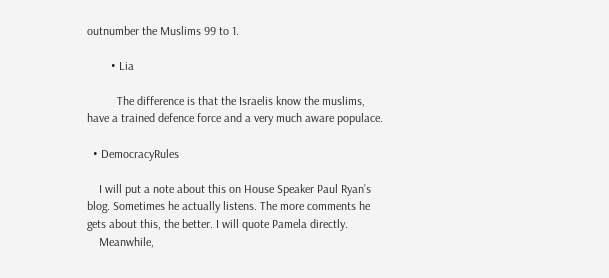outnumber the Muslims 99 to 1.

        • Lia

          The difference is that the Israelis know the muslims, have a trained defence force and a very much aware populace.

  • DemocracyRules

    I will put a note about this on House Speaker Paul Ryan’s blog. Sometimes he actually listens. The more comments he gets about this, the better. I will quote Pamela directly.
    Meanwhile,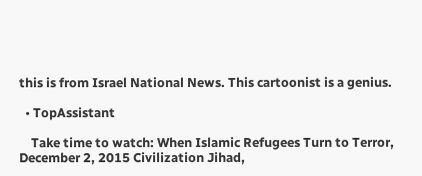this is from Israel National News. This cartoonist is a genius.

  • TopAssistant

    Take time to watch: When Islamic Refugees Turn to Terror, December 2, 2015 Civilization Jihad,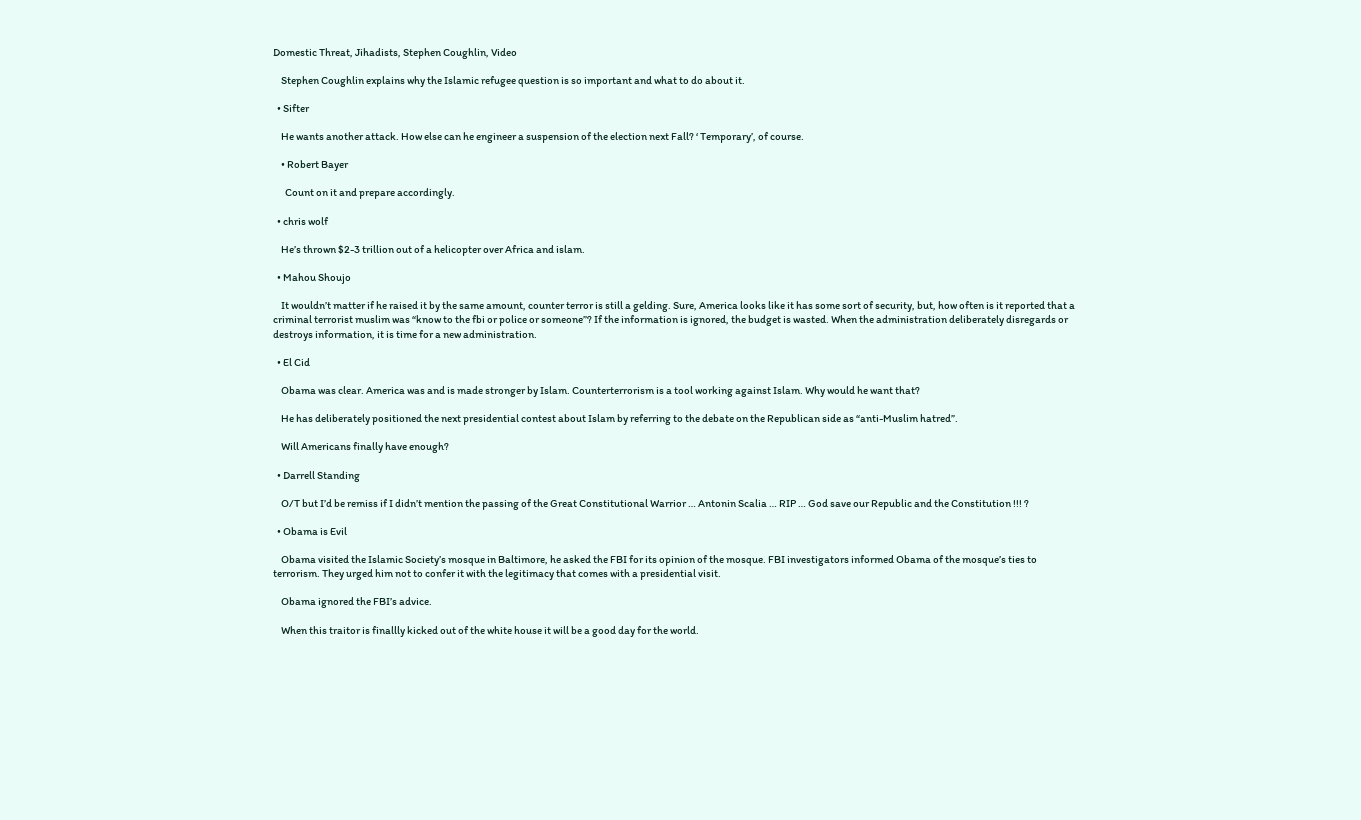Domestic Threat, Jihadists, Stephen Coughlin, Video

    Stephen Coughlin explains why the Islamic refugee question is so important and what to do about it.

  • Sifter

    He wants another attack. How else can he engineer a suspension of the election next Fall? ‘ Temporary’, of course.

    • Robert Bayer

      Count on it and prepare accordingly.

  • chris wolf

    He’s thrown $2-3 trillion out of a helicopter over Africa and islam.

  • Mahou Shoujo

    It wouldn’t matter if he raised it by the same amount, counter terror is still a gelding. Sure, America looks like it has some sort of security, but, how often is it reported that a criminal terrorist muslim was “know to the fbi or police or someone”? If the information is ignored, the budget is wasted. When the administration deliberately disregards or destroys information, it is time for a new administration.

  • El Cid

    Obama was clear. America was and is made stronger by Islam. Counterterrorism is a tool working against Islam. Why would he want that?

    He has deliberately positioned the next presidential contest about Islam by referring to the debate on the Republican side as “anti-Muslim hatred”.

    Will Americans finally have enough?

  • Darrell Standing

    O/T but I’d be remiss if I didn’t mention the passing of the Great Constitutional Warrior … Antonin Scalia … RIP … God save our Republic and the Constitution !!! ?

  • Obama is Evil

    Obama visited the Islamic Society’s mosque in Baltimore, he asked the FBI for its opinion of the mosque. FBI investigators informed Obama of the mosque’s ties to terrorism. They urged him not to confer it with the legitimacy that comes with a presidential visit.

    Obama ignored the FBI’s advice.

    When this traitor is finallly kicked out of the white house it will be a good day for the world.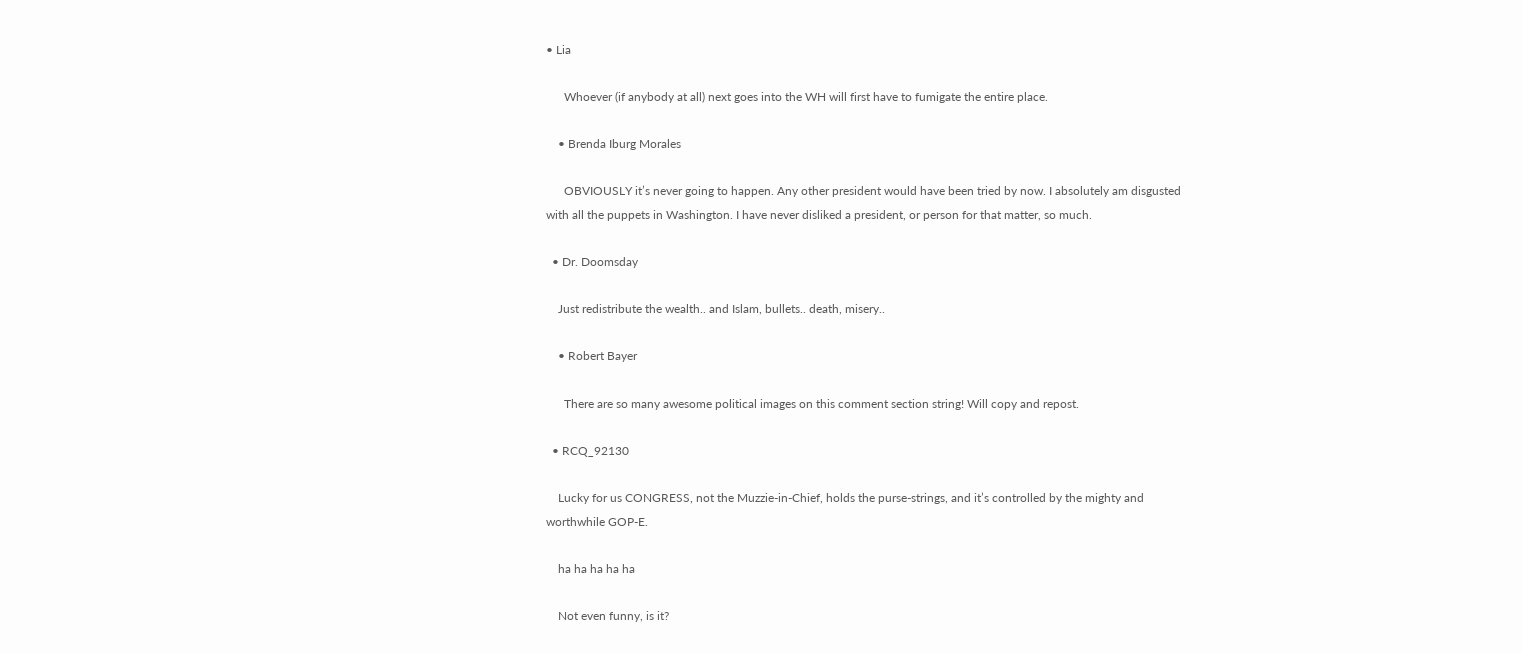• Lia

      Whoever (if anybody at all) next goes into the WH will first have to fumigate the entire place.

    • Brenda Iburg Morales

      OBVIOUSLY it’s never going to happen. Any other president would have been tried by now. I absolutely am disgusted with all the puppets in Washington. I have never disliked a president, or person for that matter, so much.

  • Dr. Doomsday

    Just redistribute the wealth.. and Islam, bullets.. death, misery..

    • Robert Bayer

      There are so many awesome political images on this comment section string! Will copy and repost.

  • RCQ_92130

    Lucky for us CONGRESS, not the Muzzie-in-Chief, holds the purse-strings, and it’s controlled by the mighty and worthwhile GOP-E.

    ha ha ha ha ha

    Not even funny, is it?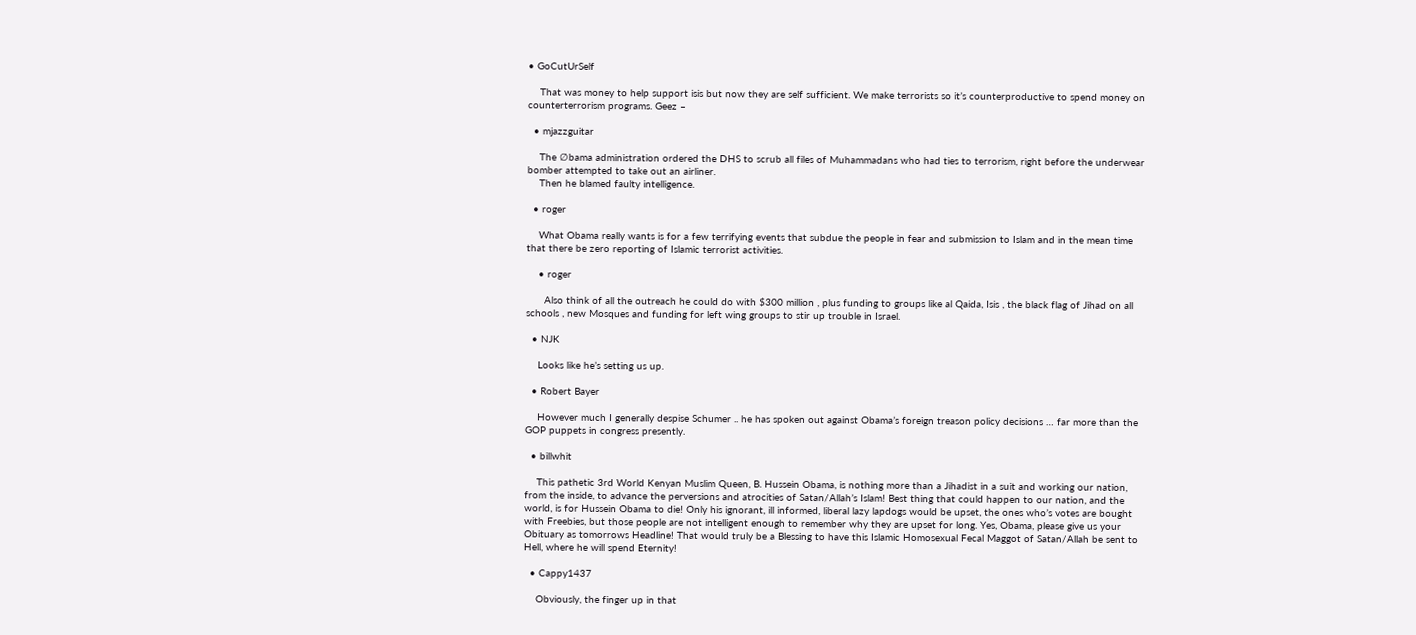• GoCutUrSelf

    That was money to help support isis but now they are self sufficient. We make terrorists so it’s counterproductive to spend money on counterterrorism programs. Geez –

  • mjazzguitar

    The ∅bama administration ordered the DHS to scrub all files of Muhammadans who had ties to terrorism, right before the underwear bomber attempted to take out an airliner.
    Then he blamed faulty intelligence.

  • roger

    What Obama really wants is for a few terrifying events that subdue the people in fear and submission to Islam and in the mean time that there be zero reporting of Islamic terrorist activities.

    • roger

      Also think of all the outreach he could do with $300 million , plus funding to groups like al Qaida, Isis , the black flag of Jihad on all schools , new Mosques and funding for left wing groups to stir up trouble in Israel.

  • NJK

    Looks like he’s setting us up.

  • Robert Bayer

    However much I generally despise Schumer .. he has spoken out against Obama’s foreign treason policy decisions … far more than the GOP puppets in congress presently.

  • billwhit

    This pathetic 3rd World Kenyan Muslim Queen, B. Hussein Obama, is nothing more than a Jihadist in a suit and working our nation, from the inside, to advance the perversions and atrocities of Satan/Allah’s Islam! Best thing that could happen to our nation, and the world, is for Hussein Obama to die! Only his ignorant, ill informed, liberal lazy lapdogs would be upset, the ones who’s votes are bought with Freebies, but those people are not intelligent enough to remember why they are upset for long. Yes, Obama, please give us your Obituary as tomorrows Headline! That would truly be a Blessing to have this Islamic Homosexual Fecal Maggot of Satan/Allah be sent to Hell, where he will spend Eternity!

  • Cappy1437

    Obviously, the finger up in that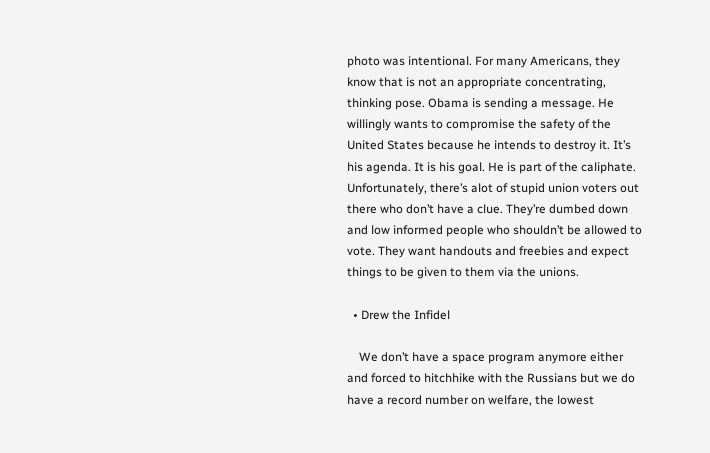photo was intentional. For many Americans, they know that is not an appropriate concentrating, thinking pose. Obama is sending a message. He willingly wants to compromise the safety of the United States because he intends to destroy it. It’s his agenda. It is his goal. He is part of the caliphate. Unfortunately, there’s alot of stupid union voters out there who don’t have a clue. They’re dumbed down and low informed people who shouldn’t be allowed to vote. They want handouts and freebies and expect things to be given to them via the unions.

  • Drew the Infidel

    We don’t have a space program anymore either and forced to hitchhike with the Russians but we do have a record number on welfare, the lowest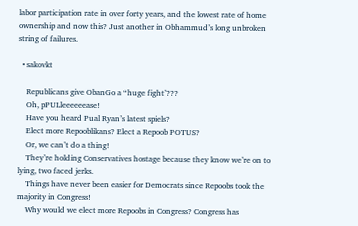labor participation rate in over forty years, and the lowest rate of home ownership and now this? Just another in Obhammud’s long unbroken string of failures.

  • sakovkt

    Republicans give ObanGo a “huge fight’???
    Oh, pPULleeeeeease!
    Have you heard Pual Ryan’s latest spiels?
    Elect more Repooblikans? Elect a Repoob POTUS?
    Or, we can’t do a thing!
    They’re holding Conservatives hostage because they know we’re on to lying, two faced jerks.
    Things have never been easier for Democrats since Repoobs took the majority in Congress!
    Why would we elect more Repoobs in Congress? Congress has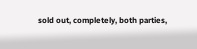sold out, completely, both parties,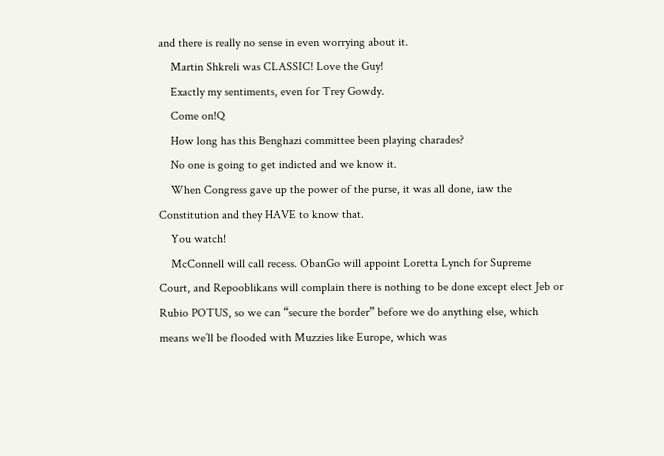and there is really no sense in even worrying about it.
    Martin Shkreli was CLASSIC! Love the Guy!
    Exactly my sentiments, even for Trey Gowdy.
    Come on!Q
    How long has this Benghazi committee been playing charades?
    No one is going to get indicted and we know it.
    When Congress gave up the power of the purse, it was all done, iaw the Constitution and they HAVE to know that.
    You watch!
    McConnell will call recess. ObanGo will appoint Loretta Lynch for Supreme Court, and Repooblikans will complain there is nothing to be done except elect Jeb or Rubio POTUS, so we can “secure the border” before we do anything else, which means we’ll be flooded with Muzzies like Europe, which was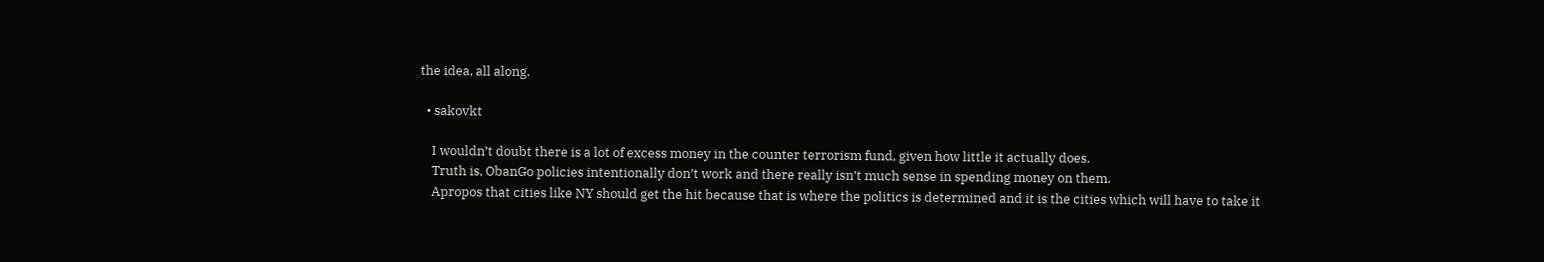the idea, all along.

  • sakovkt

    I wouldn’t doubt there is a lot of excess money in the counter terrorism fund, given how little it actually does.
    Truth is, ObanGo policies intentionally don’t work and there really isn’t much sense in spending money on them.
    Apropos that cities like NY should get the hit because that is where the politics is determined and it is the cities which will have to take it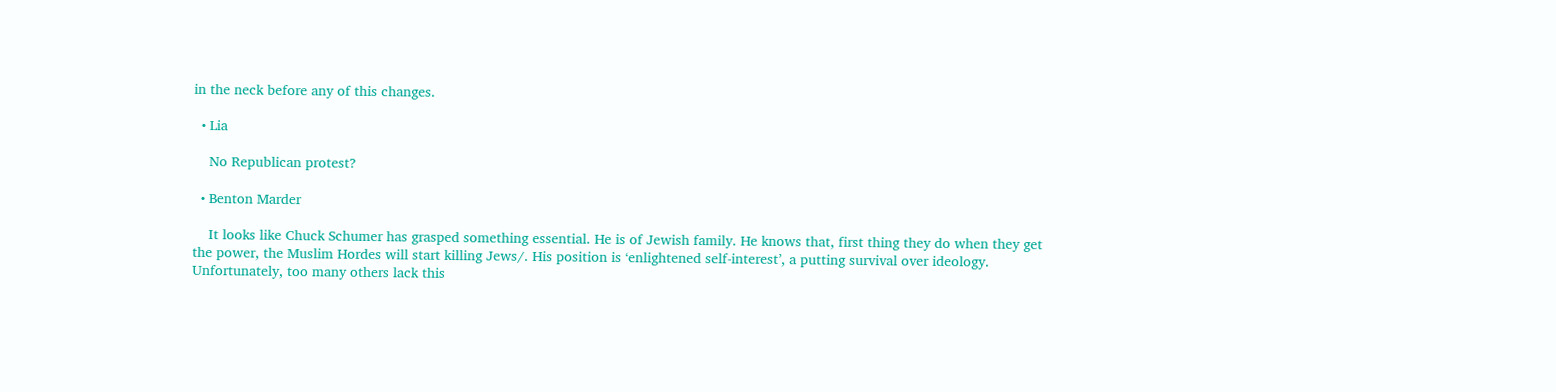in the neck before any of this changes.

  • Lia

    No Republican protest?

  • Benton Marder

    It looks like Chuck Schumer has grasped something essential. He is of Jewish family. He knows that, first thing they do when they get the power, the Muslim Hordes will start killing Jews/. His position is ‘enlightened self-interest’, a putting survival over ideology. Unfortunately, too many others lack this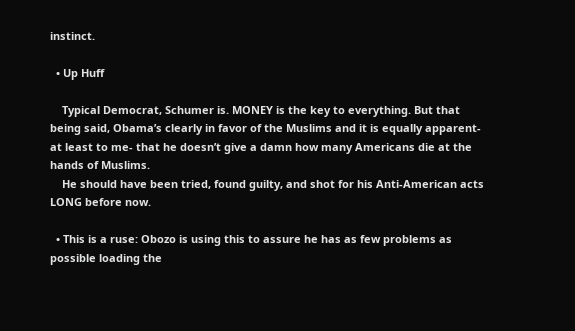instinct.

  • Up Huff

    Typical Democrat, Schumer is. MONEY is the key to everything. But that being said, Obama’s clearly in favor of the Muslims and it is equally apparent- at least to me- that he doesn’t give a damn how many Americans die at the hands of Muslims.
    He should have been tried, found guilty, and shot for his Anti-American acts LONG before now.

  • This is a ruse: Obozo is using this to assure he has as few problems as possible loading the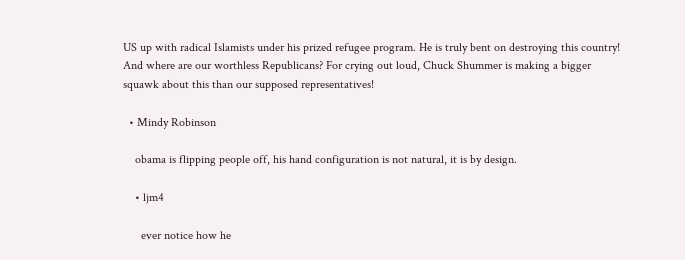US up with radical Islamists under his prized refugee program. He is truly bent on destroying this country! And where are our worthless Republicans? For crying out loud, Chuck Shummer is making a bigger squawk about this than our supposed representatives!

  • Mindy Robinson

    obama is flipping people off, his hand configuration is not natural, it is by design.

    • ljm4

      ever notice how he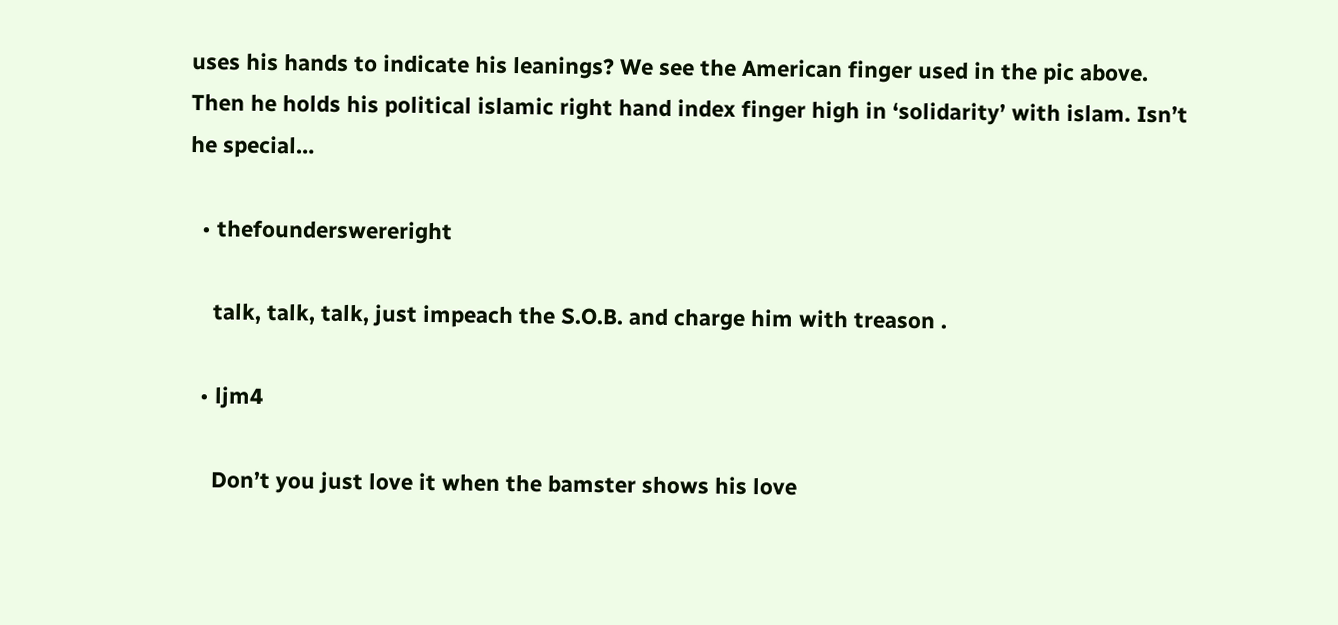uses his hands to indicate his leanings? We see the American finger used in the pic above. Then he holds his political islamic right hand index finger high in ‘solidarity’ with islam. Isn’t he special…

  • thefounderswereright

    talk, talk, talk, just impeach the S.O.B. and charge him with treason .

  • ljm4

    Don’t you just love it when the bamster shows his love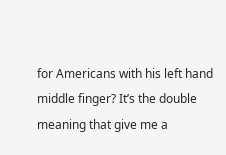for Americans with his left hand middle finger? It’s the double meaning that give me a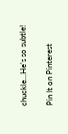chuckle…He’s so subtle!

Pin It on Pinterest